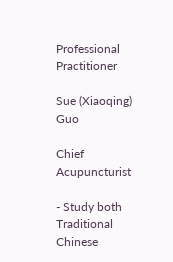Professional Practitioner

Sue (Xiaoqing) Guo

Chief Acupuncturist

- Study both Traditional Chinese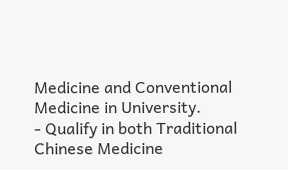Medicine and Conventional Medicine in University.
- Qualify in both Traditional Chinese Medicine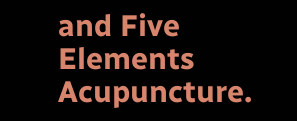and Five Elements Acupuncture.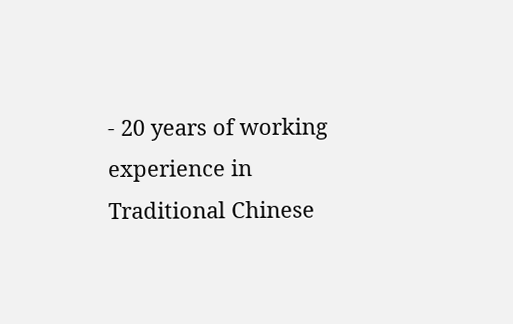- 20 years of working experience in Traditional Chinese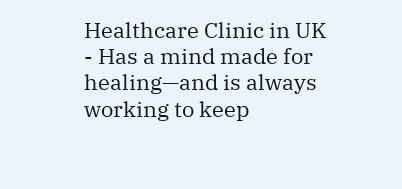Healthcare Clinic in UK
- Has a mind made for healing—and is always working to keep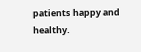patients happy and healthy.